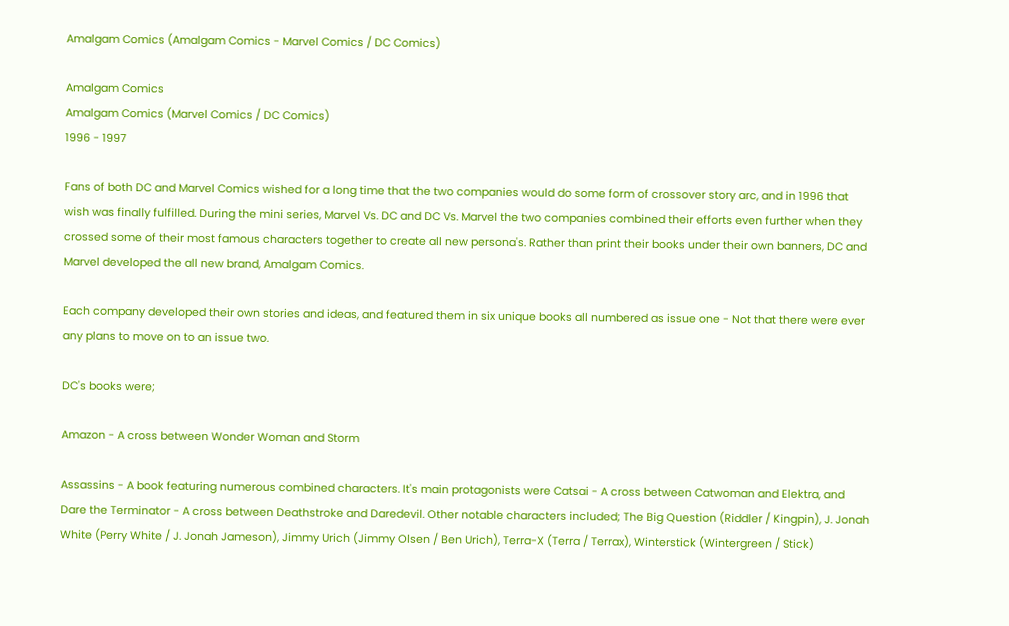Amalgam Comics (Amalgam Comics - Marvel Comics / DC Comics)

Amalgam Comics
Amalgam Comics (Marvel Comics / DC Comics)
1996 - 1997

Fans of both DC and Marvel Comics wished for a long time that the two companies would do some form of crossover story arc, and in 1996 that wish was finally fulfilled. During the mini series, Marvel Vs. DC and DC Vs. Marvel the two companies combined their efforts even further when they crossed some of their most famous characters together to create all new persona's. Rather than print their books under their own banners, DC and Marvel developed the all new brand, Amalgam Comics.

Each company developed their own stories and ideas, and featured them in six unique books all numbered as issue one - Not that there were ever any plans to move on to an issue two.

DC's books were;

Amazon - A cross between Wonder Woman and Storm

Assassins - A book featuring numerous combined characters. It's main protagonists were Catsai - A cross between Catwoman and Elektra, and Dare the Terminator - A cross between Deathstroke and Daredevil. Other notable characters included; The Big Question (Riddler / Kingpin), J. Jonah White (Perry White / J. Jonah Jameson), Jimmy Urich (Jimmy Olsen / Ben Urich), Terra-X (Terra / Terrax), Winterstick (Wintergreen / Stick)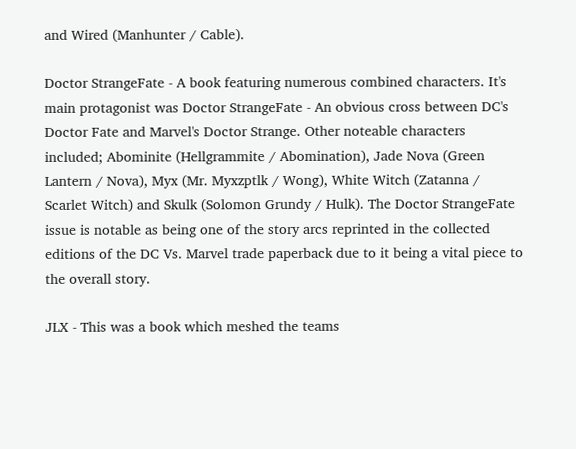and Wired (Manhunter / Cable).

Doctor StrangeFate - A book featuring numerous combined characters. It's main protagonist was Doctor StrangeFate - An obvious cross between DC's Doctor Fate and Marvel's Doctor Strange. Other noteable characters included; Abominite (Hellgrammite / Abomination), Jade Nova (Green Lantern / Nova), Myx (Mr. Myxzptlk / Wong), White Witch (Zatanna / Scarlet Witch) and Skulk (Solomon Grundy / Hulk). The Doctor StrangeFate issue is notable as being one of the story arcs reprinted in the collected editions of the DC Vs. Marvel trade paperback due to it being a vital piece to the overall story.

JLX - This was a book which meshed the teams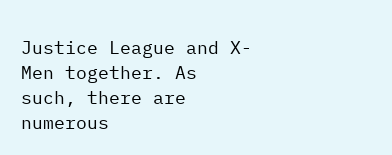Justice League and X-Men together. As such, there are numerous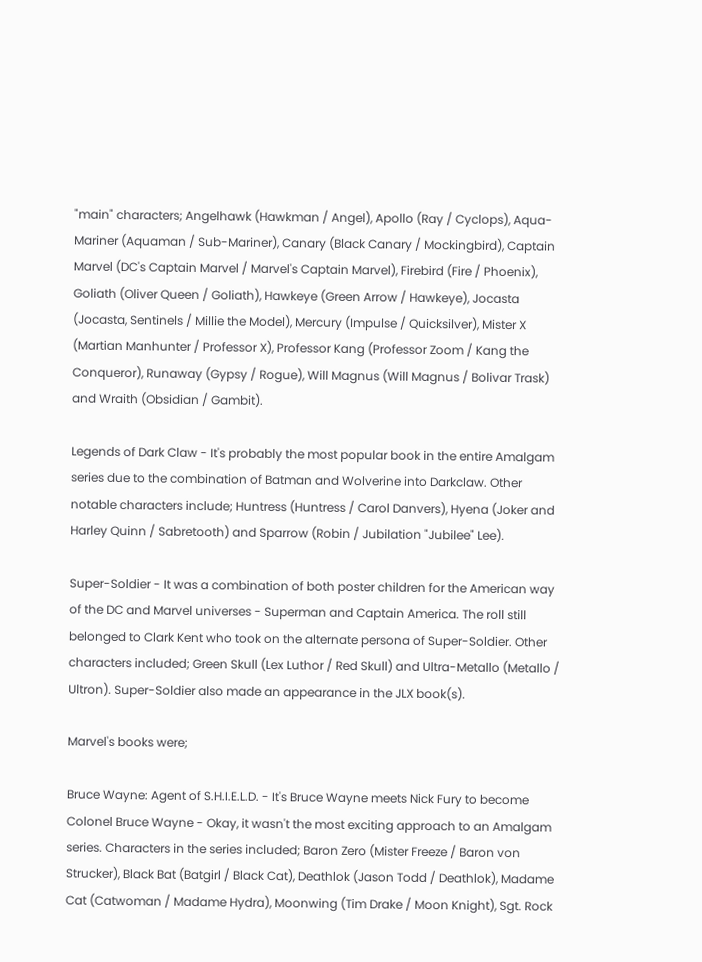"main" characters; Angelhawk (Hawkman / Angel), Apollo (Ray / Cyclops), Aqua-Mariner (Aquaman / Sub-Mariner), Canary (Black Canary / Mockingbird), Captain Marvel (DC's Captain Marvel / Marvel's Captain Marvel), Firebird (Fire / Phoenix), Goliath (Oliver Queen / Goliath), Hawkeye (Green Arrow / Hawkeye), Jocasta (Jocasta, Sentinels / Millie the Model), Mercury (Impulse / Quicksilver), Mister X (Martian Manhunter / Professor X), Professor Kang (Professor Zoom / Kang the Conqueror), Runaway (Gypsy / Rogue), Will Magnus (Will Magnus / Bolivar Trask) and Wraith (Obsidian / Gambit).

Legends of Dark Claw - It's probably the most popular book in the entire Amalgam series due to the combination of Batman and Wolverine into Darkclaw. Other notable characters include; Huntress (Huntress / Carol Danvers), Hyena (Joker and Harley Quinn / Sabretooth) and Sparrow (Robin / Jubilation "Jubilee" Lee).

Super-Soldier - It was a combination of both poster children for the American way of the DC and Marvel universes - Superman and Captain America. The roll still belonged to Clark Kent who took on the alternate persona of Super-Soldier. Other characters included; Green Skull (Lex Luthor / Red Skull) and Ultra-Metallo (Metallo / Ultron). Super-Soldier also made an appearance in the JLX book(s).

Marvel's books were;

Bruce Wayne: Agent of S.H.I.E.L.D. - It's Bruce Wayne meets Nick Fury to become Colonel Bruce Wayne - Okay, it wasn't the most exciting approach to an Amalgam series. Characters in the series included; Baron Zero (Mister Freeze / Baron von Strucker), Black Bat (Batgirl / Black Cat), Deathlok (Jason Todd / Deathlok), Madame Cat (Catwoman / Madame Hydra), Moonwing (Tim Drake / Moon Knight), Sgt. Rock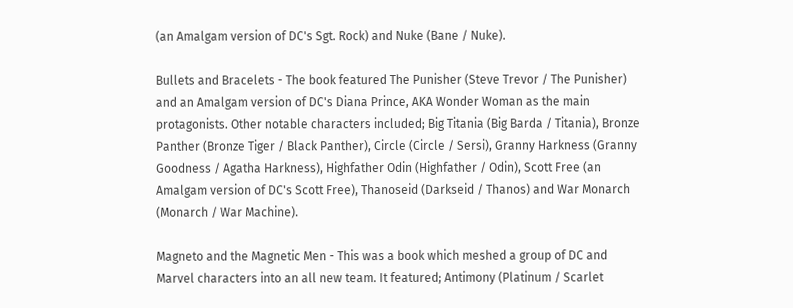(an Amalgam version of DC's Sgt. Rock) and Nuke (Bane / Nuke).

Bullets and Bracelets - The book featured The Punisher (Steve Trevor / The Punisher) and an Amalgam version of DC's Diana Prince, AKA Wonder Woman as the main protagonists. Other notable characters included; Big Titania (Big Barda / Titania), Bronze Panther (Bronze Tiger / Black Panther), Circle (Circle / Sersi), Granny Harkness (Granny Goodness / Agatha Harkness), Highfather Odin (Highfather / Odin), Scott Free (an Amalgam version of DC's Scott Free), Thanoseid (Darkseid / Thanos) and War Monarch (Monarch / War Machine).

Magneto and the Magnetic Men - This was a book which meshed a group of DC and Marvel characters into an all new team. It featured; Antimony (Platinum / Scarlet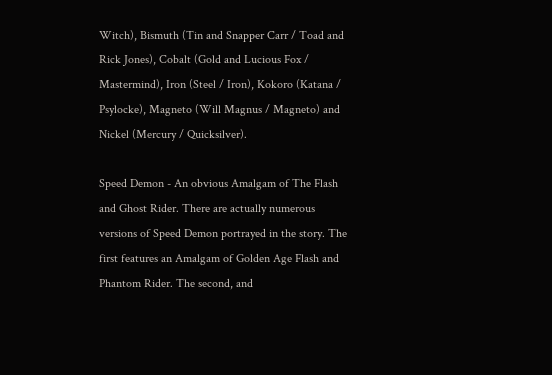Witch), Bismuth (Tin and Snapper Carr / Toad and Rick Jones), Cobalt (Gold and Lucious Fox / Mastermind), Iron (Steel / Iron), Kokoro (Katana / Psylocke), Magneto (Will Magnus / Magneto) and Nickel (Mercury / Quicksilver).

Speed Demon - An obvious Amalgam of The Flash and Ghost Rider. There are actually numerous versions of Speed Demon portrayed in the story. The first features an Amalgam of Golden Age Flash and Phantom Rider. The second, and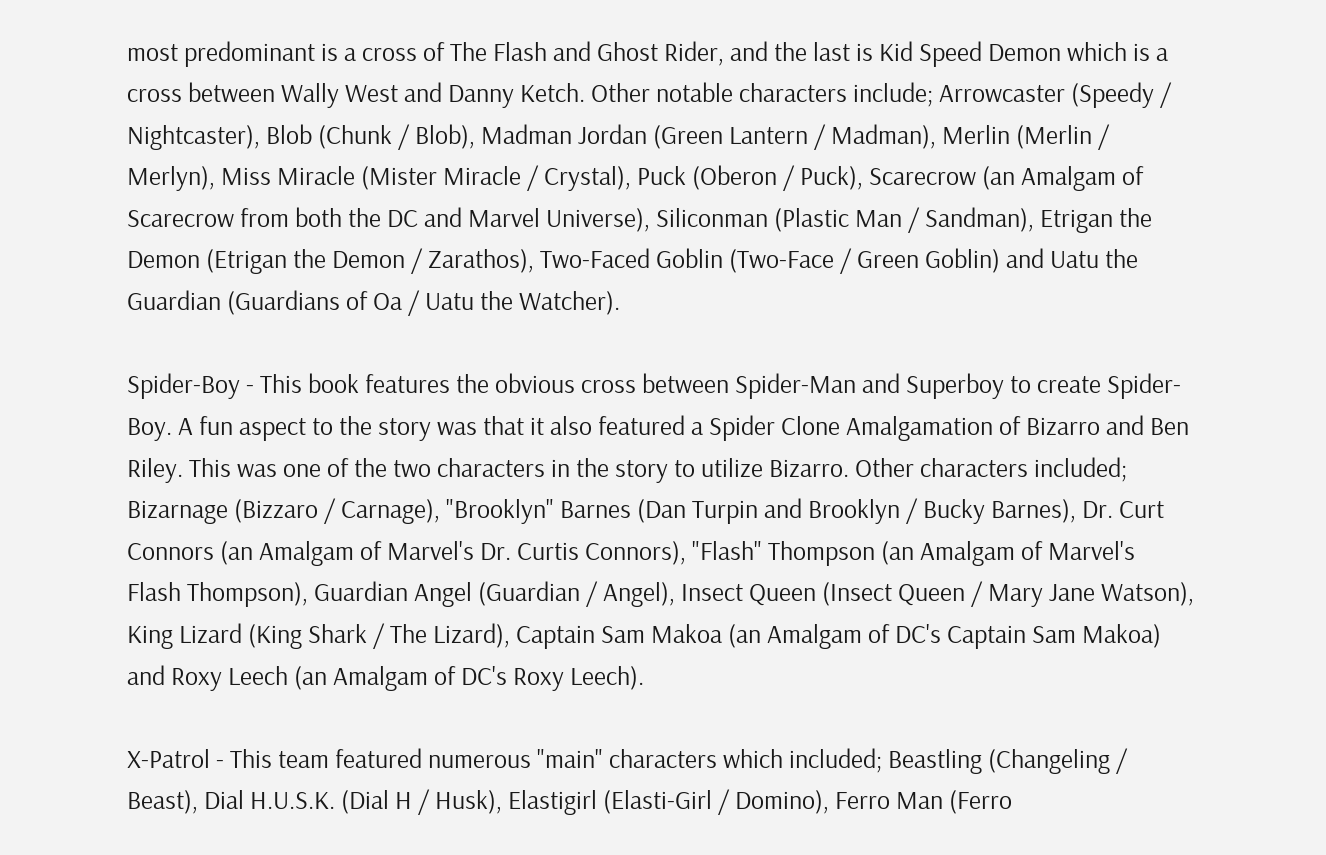most predominant is a cross of The Flash and Ghost Rider, and the last is Kid Speed Demon which is a cross between Wally West and Danny Ketch. Other notable characters include; Arrowcaster (Speedy / Nightcaster), Blob (Chunk / Blob), Madman Jordan (Green Lantern / Madman), Merlin (Merlin / Merlyn), Miss Miracle (Mister Miracle / Crystal), Puck (Oberon / Puck), Scarecrow (an Amalgam of Scarecrow from both the DC and Marvel Universe), Siliconman (Plastic Man / Sandman), Etrigan the Demon (Etrigan the Demon / Zarathos), Two-Faced Goblin (Two-Face / Green Goblin) and Uatu the Guardian (Guardians of Oa / Uatu the Watcher).

Spider-Boy - This book features the obvious cross between Spider-Man and Superboy to create Spider-Boy. A fun aspect to the story was that it also featured a Spider Clone Amalgamation of Bizarro and Ben Riley. This was one of the two characters in the story to utilize Bizarro. Other characters included; Bizarnage (Bizzaro / Carnage), "Brooklyn" Barnes (Dan Turpin and Brooklyn / Bucky Barnes), Dr. Curt Connors (an Amalgam of Marvel's Dr. Curtis Connors), "Flash" Thompson (an Amalgam of Marvel's Flash Thompson), Guardian Angel (Guardian / Angel), Insect Queen (Insect Queen / Mary Jane Watson), King Lizard (King Shark / The Lizard), Captain Sam Makoa (an Amalgam of DC's Captain Sam Makoa) and Roxy Leech (an Amalgam of DC's Roxy Leech).

X-Patrol - This team featured numerous "main" characters which included; Beastling (Changeling / Beast), Dial H.U.S.K. (Dial H / Husk), Elastigirl (Elasti-Girl / Domino), Ferro Man (Ferro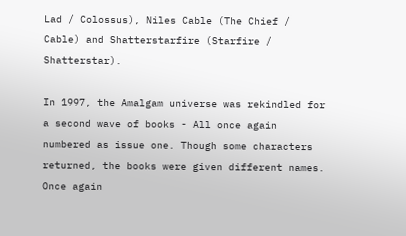Lad / Colossus), Niles Cable (The Chief / Cable) and Shatterstarfire (Starfire / Shatterstar).

In 1997, the Amalgam universe was rekindled for a second wave of books - All once again numbered as issue one. Though some characters returned, the books were given different names. Once again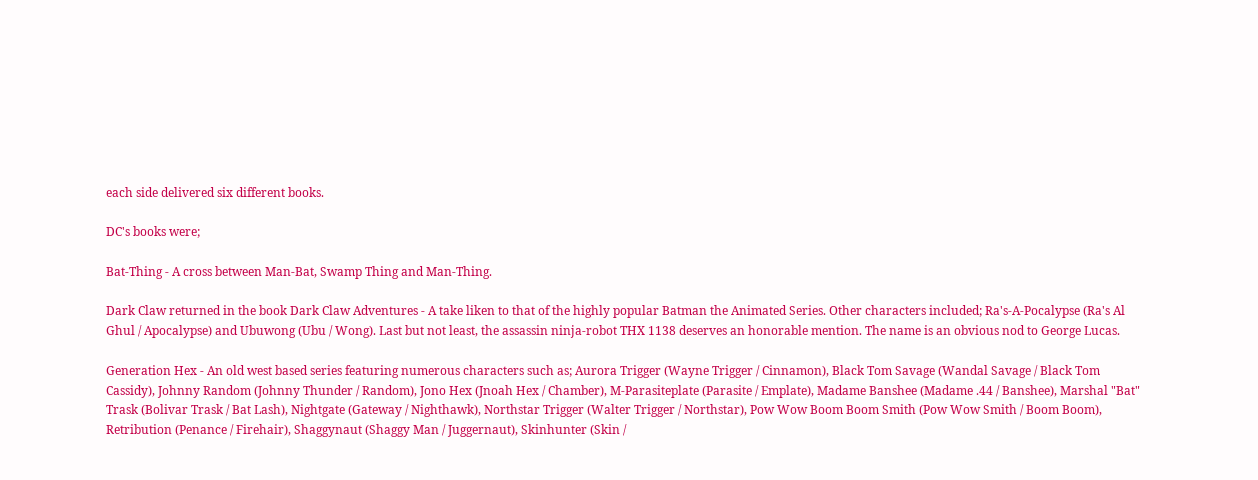each side delivered six different books.

DC's books were;

Bat-Thing - A cross between Man-Bat, Swamp Thing and Man-Thing.

Dark Claw returned in the book Dark Claw Adventures - A take liken to that of the highly popular Batman the Animated Series. Other characters included; Ra's-A-Pocalypse (Ra's Al Ghul / Apocalypse) and Ubuwong (Ubu / Wong). Last but not least, the assassin ninja-robot THX 1138 deserves an honorable mention. The name is an obvious nod to George Lucas.

Generation Hex - An old west based series featuring numerous characters such as; Aurora Trigger (Wayne Trigger / Cinnamon), Black Tom Savage (Wandal Savage / Black Tom Cassidy), Johnny Random (Johnny Thunder / Random), Jono Hex (Jnoah Hex / Chamber), M-Parasiteplate (Parasite / Emplate), Madame Banshee (Madame .44 / Banshee), Marshal "Bat" Trask (Bolivar Trask / Bat Lash), Nightgate (Gateway / Nighthawk), Northstar Trigger (Walter Trigger / Northstar), Pow Wow Boom Boom Smith (Pow Wow Smith / Boom Boom), Retribution (Penance / Firehair), Shaggynaut (Shaggy Man / Juggernaut), Skinhunter (Skin /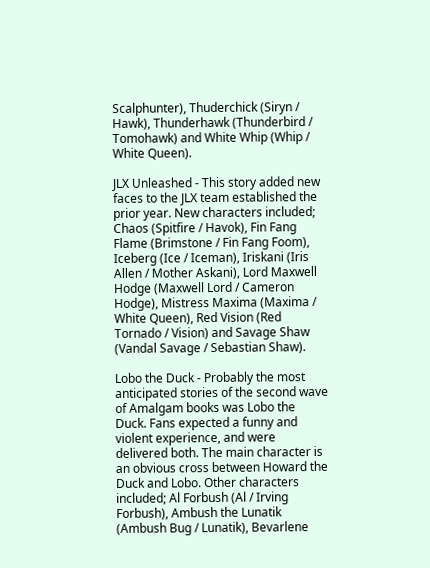Scalphunter), Thuderchick (Siryn / Hawk), Thunderhawk (Thunderbird / Tomohawk) and White Whip (Whip / White Queen).

JLX Unleashed - This story added new faces to the JLX team established the prior year. New characters included; Chaos (Spitfire / Havok), Fin Fang Flame (Brimstone / Fin Fang Foom), Iceberg (Ice / Iceman), Iriskani (Iris Allen / Mother Askani), Lord Maxwell Hodge (Maxwell Lord / Cameron Hodge), Mistress Maxima (Maxima / White Queen), Red Vision (Red Tornado / Vision) and Savage Shaw (Vandal Savage / Sebastian Shaw).

Lobo the Duck - Probably the most anticipated stories of the second wave of Amalgam books was Lobo the Duck. Fans expected a funny and violent experience, and were delivered both. The main character is an obvious cross between Howard the Duck and Lobo. Other characters included; Al Forbush (Al / Irving Forbush), Ambush the Lunatik (Ambush Bug / Lunatik), Bevarlene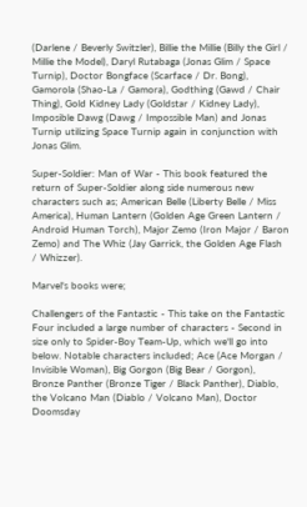(Darlene / Beverly Switzler), Billie the Millie (Billy the Girl / Millie the Model), Daryl Rutabaga (Jonas Glim / Space Turnip), Doctor Bongface (Scarface / Dr. Bong), Gamorola (Shao-La / Gamora), Godthing (Gawd / Chair Thing), Gold Kidney Lady (Goldstar / Kidney Lady), Imposible Dawg (Dawg / Impossible Man) and Jonas Turnip utilizing Space Turnip again in conjunction with Jonas Glim.

Super-Soldier: Man of War - This book featured the return of Super-Soldier along side numerous new characters such as; American Belle (Liberty Belle / Miss America), Human Lantern (Golden Age Green Lantern / Android Human Torch), Major Zemo (Iron Major / Baron Zemo) and The Whiz (Jay Garrick, the Golden Age Flash / Whizzer).

Marvel's books were;

Challengers of the Fantastic - This take on the Fantastic Four included a large number of characters - Second in size only to Spider-Boy Team-Up, which we'll go into below. Notable characters included; Ace (Ace Morgan / Invisible Woman), Big Gorgon (Big Bear / Gorgon), Bronze Panther (Bronze Tiger / Black Panther), Diablo, the Volcano Man (Diablo / Volcano Man), Doctor Doomsday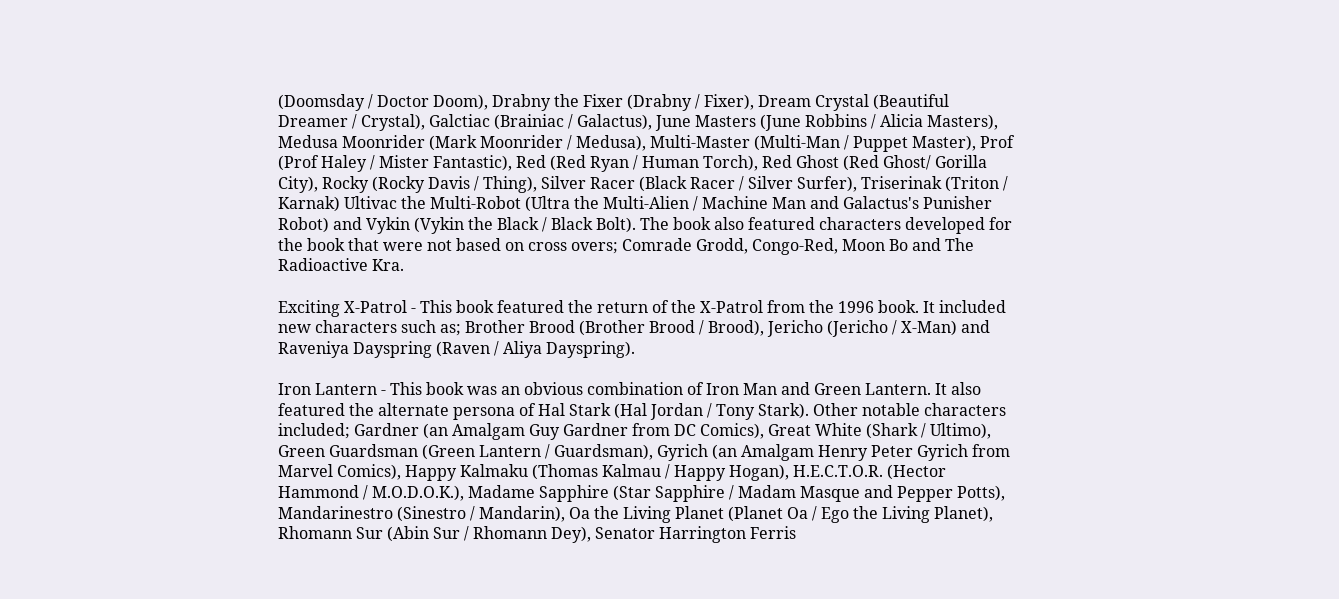(Doomsday / Doctor Doom), Drabny the Fixer (Drabny / Fixer), Dream Crystal (Beautiful Dreamer / Crystal), Galctiac (Brainiac / Galactus), June Masters (June Robbins / Alicia Masters), Medusa Moonrider (Mark Moonrider / Medusa), Multi-Master (Multi-Man / Puppet Master), Prof (Prof Haley / Mister Fantastic), Red (Red Ryan / Human Torch), Red Ghost (Red Ghost/ Gorilla City), Rocky (Rocky Davis / Thing), Silver Racer (Black Racer / Silver Surfer), Triserinak (Triton / Karnak) Ultivac the Multi-Robot (Ultra the Multi-Alien / Machine Man and Galactus's Punisher Robot) and Vykin (Vykin the Black / Black Bolt). The book also featured characters developed for the book that were not based on cross overs; Comrade Grodd, Congo-Red, Moon Bo and The Radioactive Kra.

Exciting X-Patrol - This book featured the return of the X-Patrol from the 1996 book. It included new characters such as; Brother Brood (Brother Brood / Brood), Jericho (Jericho / X-Man) and Raveniya Dayspring (Raven / Aliya Dayspring).

Iron Lantern - This book was an obvious combination of Iron Man and Green Lantern. It also featured the alternate persona of Hal Stark (Hal Jordan / Tony Stark). Other notable characters included; Gardner (an Amalgam Guy Gardner from DC Comics), Great White (Shark / Ultimo), Green Guardsman (Green Lantern / Guardsman), Gyrich (an Amalgam Henry Peter Gyrich from Marvel Comics), Happy Kalmaku (Thomas Kalmau / Happy Hogan), H.E.C.T.O.R. (Hector Hammond / M.O.D.O.K.), Madame Sapphire (Star Sapphire / Madam Masque and Pepper Potts), Mandarinestro (Sinestro / Mandarin), Oa the Living Planet (Planet Oa / Ego the Living Planet), Rhomann Sur (Abin Sur / Rhomann Dey), Senator Harrington Ferris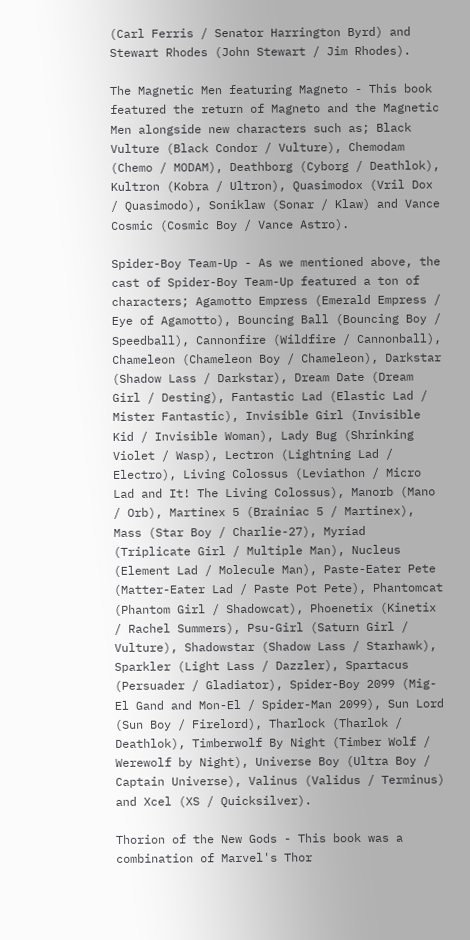(Carl Ferris / Senator Harrington Byrd) and Stewart Rhodes (John Stewart / Jim Rhodes).

The Magnetic Men featuring Magneto - This book featured the return of Magneto and the Magnetic Men alongside new characters such as; Black Vulture (Black Condor / Vulture), Chemodam (Chemo / MODAM), Deathborg (Cyborg / Deathlok), Kultron (Kobra / Ultron), Quasimodox (Vril Dox / Quasimodo), Soniklaw (Sonar / Klaw) and Vance Cosmic (Cosmic Boy / Vance Astro).

Spider-Boy Team-Up - As we mentioned above, the cast of Spider-Boy Team-Up featured a ton of characters; Agamotto Empress (Emerald Empress / Eye of Agamotto), Bouncing Ball (Bouncing Boy / Speedball), Cannonfire (Wildfire / Cannonball), Chameleon (Chameleon Boy / Chameleon), Darkstar (Shadow Lass / Darkstar), Dream Date (Dream Girl / Desting), Fantastic Lad (Elastic Lad / Mister Fantastic), Invisible Girl (Invisible Kid / Invisible Woman), Lady Bug (Shrinking Violet / Wasp), Lectron (Lightning Lad / Electro), Living Colossus (Leviathon / Micro Lad and It! The Living Colossus), Manorb (Mano / Orb), Martinex 5 (Brainiac 5 / Martinex), Mass (Star Boy / Charlie-27), Myriad (Triplicate Girl / Multiple Man), Nucleus (Element Lad / Molecule Man), Paste-Eater Pete (Matter-Eater Lad / Paste Pot Pete), Phantomcat (Phantom Girl / Shadowcat), Phoenetix (Kinetix / Rachel Summers), Psu-Girl (Saturn Girl / Vulture), Shadowstar (Shadow Lass / Starhawk), Sparkler (Light Lass / Dazzler), Spartacus (Persuader / Gladiator), Spider-Boy 2099 (Mig-El Gand and Mon-El / Spider-Man 2099), Sun Lord (Sun Boy / Firelord), Tharlock (Tharlok / Deathlok), Timberwolf By Night (Timber Wolf / Werewolf by Night), Universe Boy (Ultra Boy / Captain Universe), Valinus (Validus / Terminus) and Xcel (XS / Quicksilver).

Thorion of the New Gods - This book was a combination of Marvel's Thor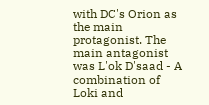with DC's Orion as the main protagonist. The main antagonist was L'ok D'saad - A combination of Loki and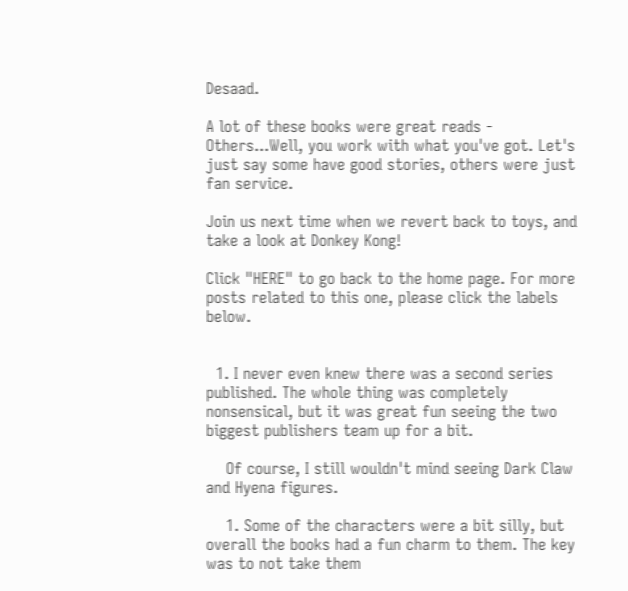Desaad.

A lot of these books were great reads - Others...Well, you work with what you've got. Let's just say some have good stories, others were just fan service.

Join us next time when we revert back to toys, and take a look at Donkey Kong!

Click "HERE" to go back to the home page. For more posts related to this one, please click the labels below.


  1. I never even knew there was a second series published. The whole thing was completely nonsensical, but it was great fun seeing the two biggest publishers team up for a bit.

    Of course, I still wouldn't mind seeing Dark Claw and Hyena figures.

    1. Some of the characters were a bit silly, but overall the books had a fun charm to them. The key was to not take them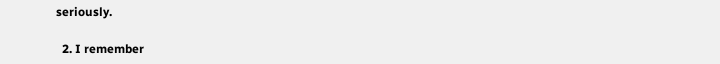seriously.

  2. I remember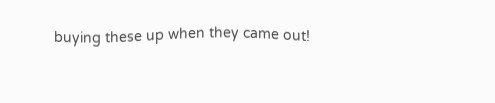buying these up when they came out!